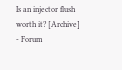Is an injector flush worth it? [Archive] - Forum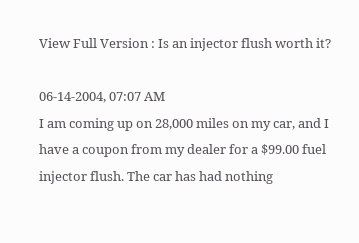View Full Version : Is an injector flush worth it?

06-14-2004, 07:07 AM
I am coming up on 28,000 miles on my car, and I have a coupon from my dealer for a $99.00 fuel injector flush. The car has had nothing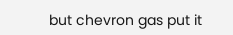but chevron gas put it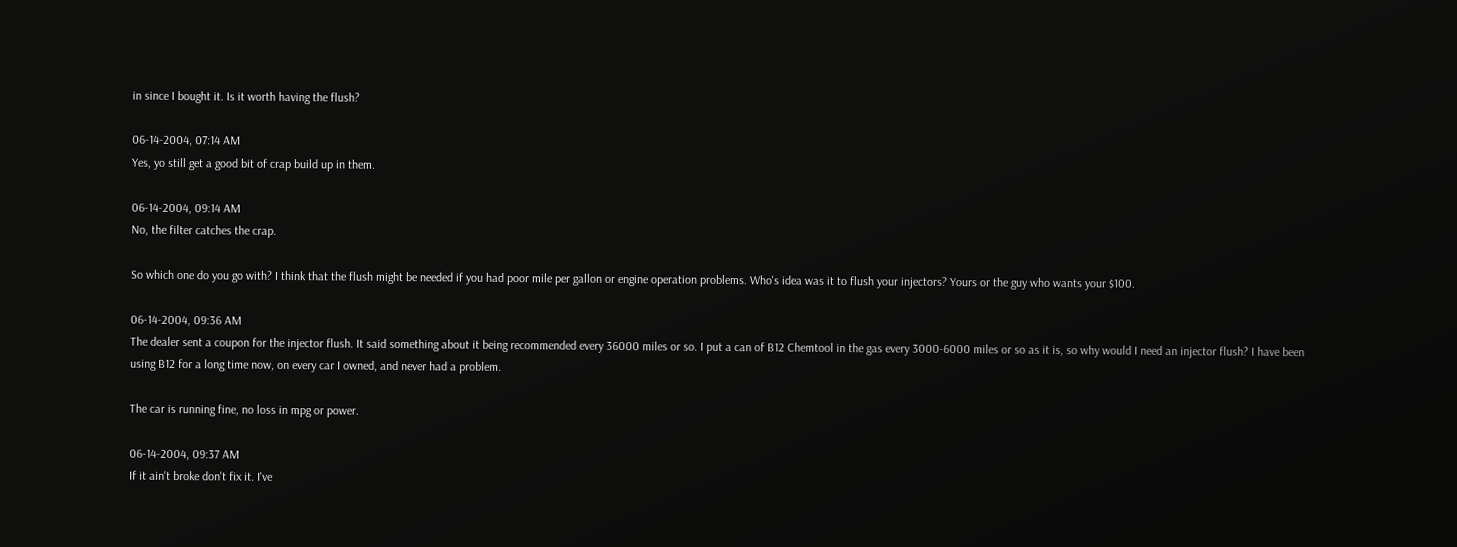in since I bought it. Is it worth having the flush?

06-14-2004, 07:14 AM
Yes, yo still get a good bit of crap build up in them.

06-14-2004, 09:14 AM
No, the filter catches the crap.

So which one do you go with? I think that the flush might be needed if you had poor mile per gallon or engine operation problems. Who's idea was it to flush your injectors? Yours or the guy who wants your $100.

06-14-2004, 09:36 AM
The dealer sent a coupon for the injector flush. It said something about it being recommended every 36000 miles or so. I put a can of B12 Chemtool in the gas every 3000-6000 miles or so as it is, so why would I need an injector flush? I have been using B12 for a long time now, on every car I owned, and never had a problem.

The car is running fine, no loss in mpg or power.

06-14-2004, 09:37 AM
If it ain't broke don't fix it. I've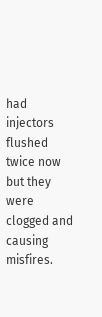had injectors flushed twice now but they were clogged and causing misfires.